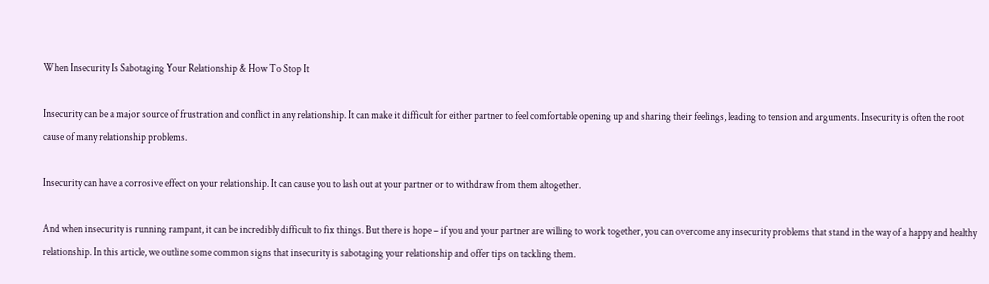When Insecurity Is Sabotaging Your Relationship & How To Stop It

Insecurity can be a major source of frustration and conflict in any relationship. It can make it difficult for either partner to feel comfortable opening up and sharing their feelings, leading to tension and arguments. Insecurity is often the root cause of many relationship problems.

Insecurity can have a corrosive effect on your relationship. It can cause you to lash out at your partner or to withdraw from them altogether.

And when insecurity is running rampant, it can be incredibly difficult to fix things. But there is hope – if you and your partner are willing to work together, you can overcome any insecurity problems that stand in the way of a happy and healthy relationship. In this article, we outline some common signs that insecurity is sabotaging your relationship and offer tips on tackling them.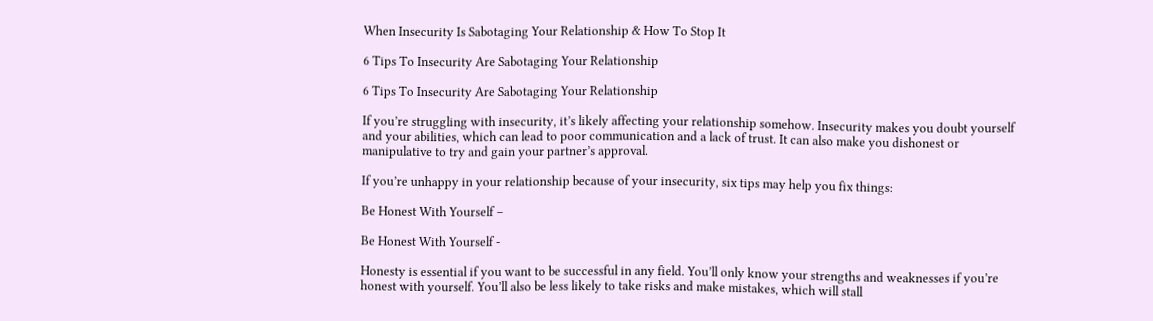When Insecurity Is Sabotaging Your Relationship & How To Stop It

6 Tips To Insecurity Are Sabotaging Your Relationship

6 Tips To Insecurity Are Sabotaging Your Relationship

If you’re struggling with insecurity, it’s likely affecting your relationship somehow. Insecurity makes you doubt yourself and your abilities, which can lead to poor communication and a lack of trust. It can also make you dishonest or manipulative to try and gain your partner’s approval.

If you’re unhappy in your relationship because of your insecurity, six tips may help you fix things:

Be Honest With Yourself –

Be Honest With Yourself -

Honesty is essential if you want to be successful in any field. You’ll only know your strengths and weaknesses if you’re honest with yourself. You’ll also be less likely to take risks and make mistakes, which will stall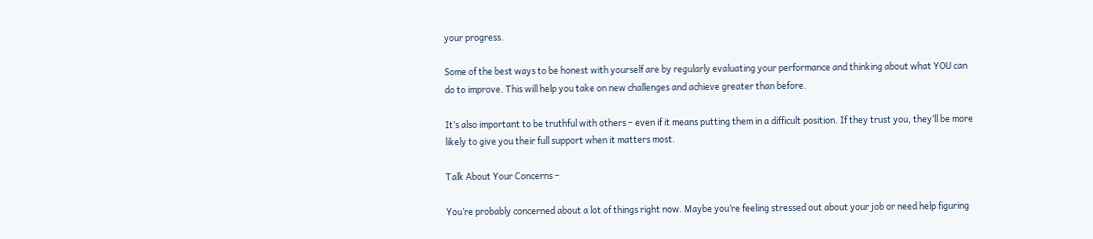your progress.

Some of the best ways to be honest with yourself are by regularly evaluating your performance and thinking about what YOU can do to improve. This will help you take on new challenges and achieve greater than before.

It’s also important to be truthful with others – even if it means putting them in a difficult position. If they trust you, they’ll be more likely to give you their full support when it matters most.

Talk About Your Concerns –

You’re probably concerned about a lot of things right now. Maybe you’re feeling stressed out about your job or need help figuring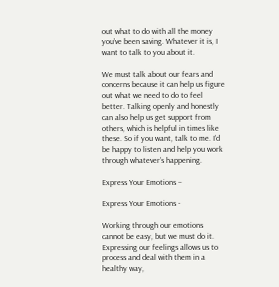out what to do with all the money you’ve been saving. Whatever it is, I want to talk to you about it.

We must talk about our fears and concerns because it can help us figure out what we need to do to feel better. Talking openly and honestly can also help us get support from others, which is helpful in times like these. So if you want, talk to me. I’d be happy to listen and help you work through whatever’s happening.

Express Your Emotions –

Express Your Emotions -

Working through our emotions cannot be easy, but we must do it. Expressing our feelings allows us to process and deal with them in a healthy way,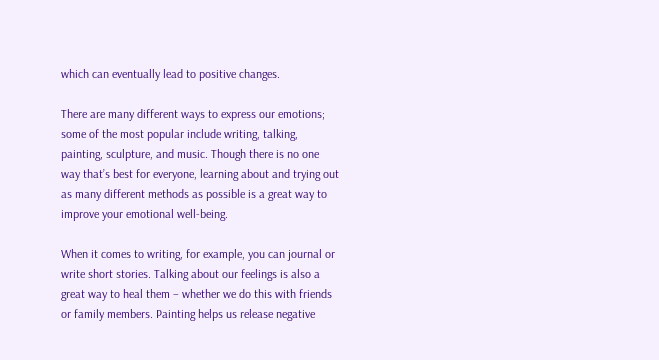which can eventually lead to positive changes.

There are many different ways to express our emotions; some of the most popular include writing, talking, painting, sculpture, and music. Though there is no one way that’s best for everyone, learning about and trying out as many different methods as possible is a great way to improve your emotional well-being.

When it comes to writing, for example, you can journal or write short stories. Talking about our feelings is also a great way to heal them – whether we do this with friends or family members. Painting helps us release negative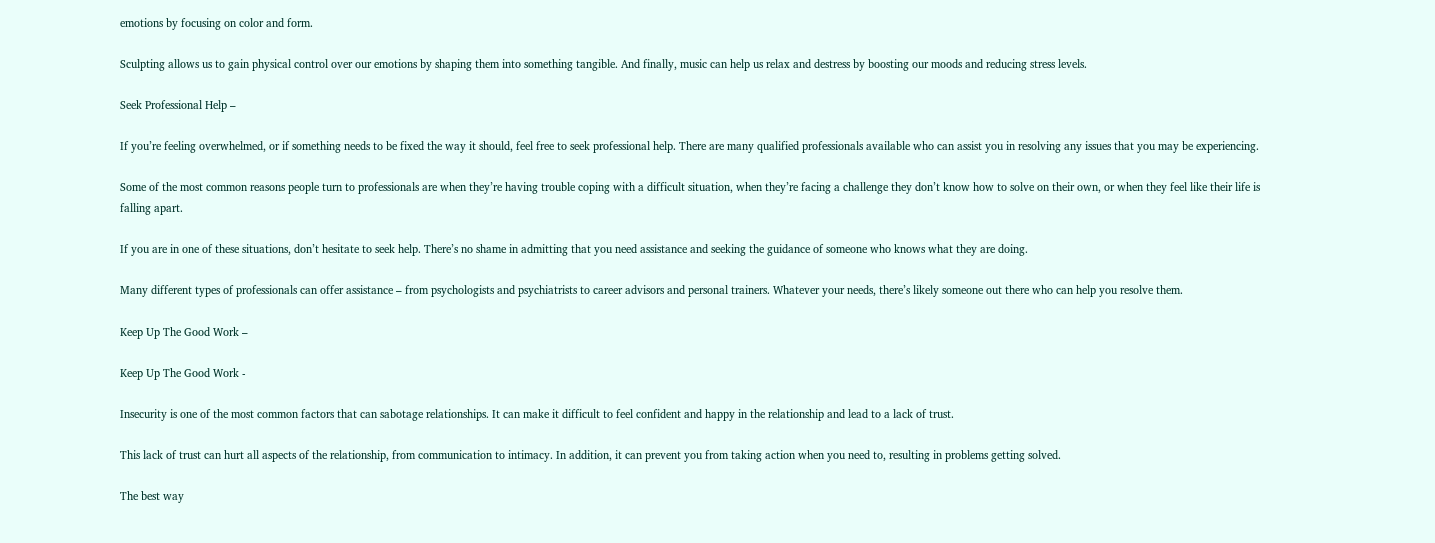emotions by focusing on color and form.

Sculpting allows us to gain physical control over our emotions by shaping them into something tangible. And finally, music can help us relax and destress by boosting our moods and reducing stress levels.

Seek Professional Help –

If you’re feeling overwhelmed, or if something needs to be fixed the way it should, feel free to seek professional help. There are many qualified professionals available who can assist you in resolving any issues that you may be experiencing.

Some of the most common reasons people turn to professionals are when they’re having trouble coping with a difficult situation, when they’re facing a challenge they don’t know how to solve on their own, or when they feel like their life is falling apart.

If you are in one of these situations, don’t hesitate to seek help. There’s no shame in admitting that you need assistance and seeking the guidance of someone who knows what they are doing.

Many different types of professionals can offer assistance – from psychologists and psychiatrists to career advisors and personal trainers. Whatever your needs, there’s likely someone out there who can help you resolve them.

Keep Up The Good Work –

Keep Up The Good Work -

Insecurity is one of the most common factors that can sabotage relationships. It can make it difficult to feel confident and happy in the relationship and lead to a lack of trust.

This lack of trust can hurt all aspects of the relationship, from communication to intimacy. In addition, it can prevent you from taking action when you need to, resulting in problems getting solved.

The best way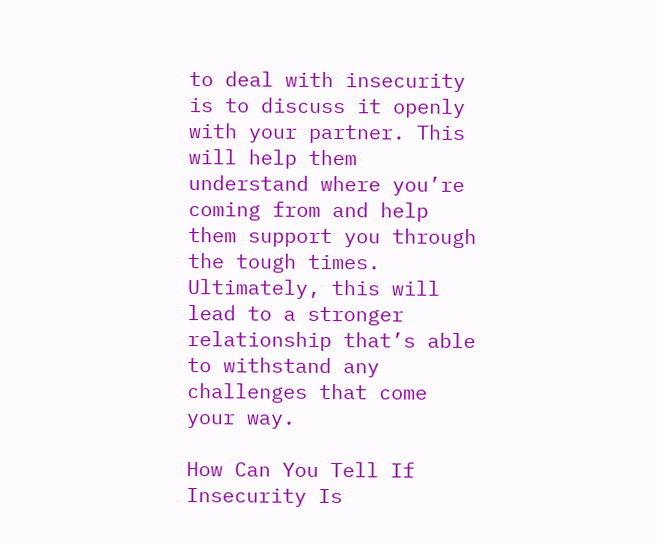to deal with insecurity is to discuss it openly with your partner. This will help them understand where you’re coming from and help them support you through the tough times. Ultimately, this will lead to a stronger relationship that’s able to withstand any challenges that come your way.

How Can You Tell If Insecurity Is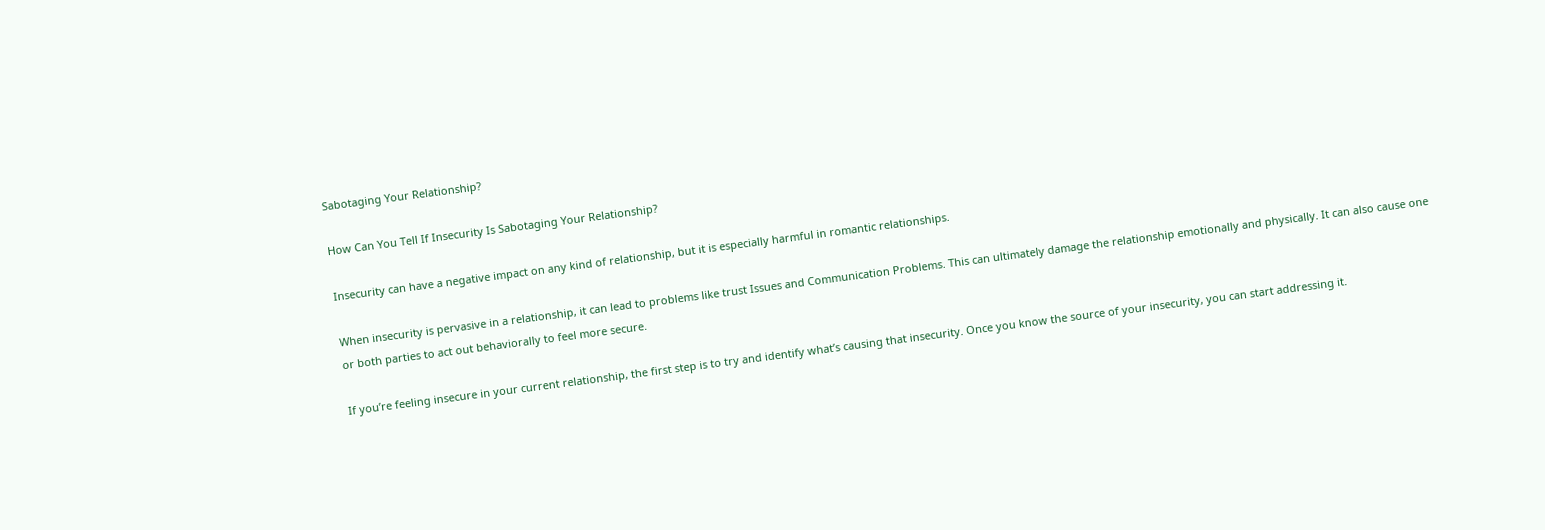Sabotaging Your Relationship?

How Can You Tell If Insecurity Is Sabotaging Your Relationship?

Insecurity can have a negative impact on any kind of relationship, but it is especially harmful in romantic relationships.

When insecurity is pervasive in a relationship, it can lead to problems like trust Issues and Communication Problems. This can ultimately damage the relationship emotionally and physically. It can also cause one or both parties to act out behaviorally to feel more secure.

If you’re feeling insecure in your current relationship, the first step is to try and identify what’s causing that insecurity. Once you know the source of your insecurity, you can start addressing it.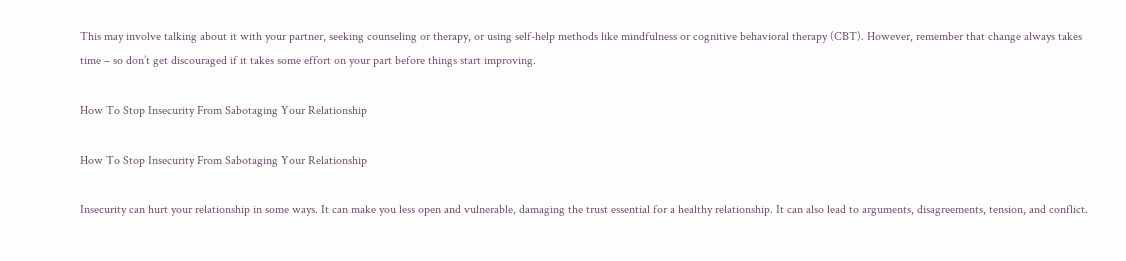This may involve talking about it with your partner, seeking counseling or therapy, or using self-help methods like mindfulness or cognitive behavioral therapy (CBT). However, remember that change always takes time – so don’t get discouraged if it takes some effort on your part before things start improving.

How To Stop Insecurity From Sabotaging Your Relationship

How To Stop Insecurity From Sabotaging Your Relationship

Insecurity can hurt your relationship in some ways. It can make you less open and vulnerable, damaging the trust essential for a healthy relationship. It can also lead to arguments, disagreements, tension, and conflict.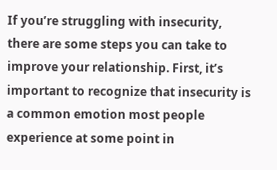If you’re struggling with insecurity, there are some steps you can take to improve your relationship. First, it’s important to recognize that insecurity is a common emotion most people experience at some point in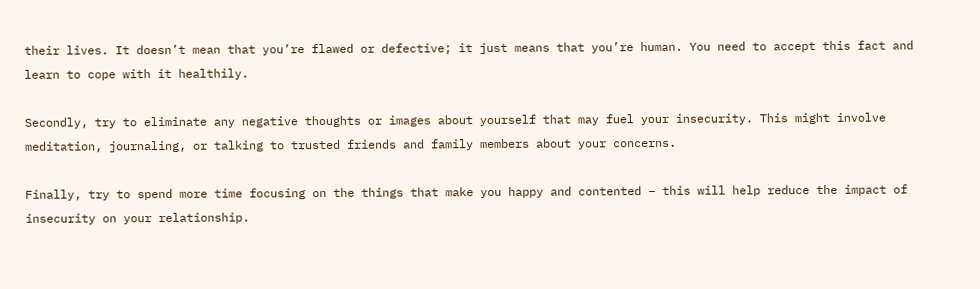their lives. It doesn’t mean that you’re flawed or defective; it just means that you’re human. You need to accept this fact and learn to cope with it healthily.

Secondly, try to eliminate any negative thoughts or images about yourself that may fuel your insecurity. This might involve meditation, journaling, or talking to trusted friends and family members about your concerns.

Finally, try to spend more time focusing on the things that make you happy and contented – this will help reduce the impact of insecurity on your relationship.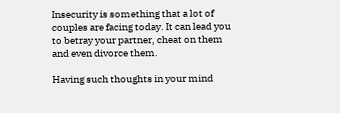Insecurity is something that a lot of couples are facing today. It can lead you to betray your partner, cheat on them and even divorce them.

Having such thoughts in your mind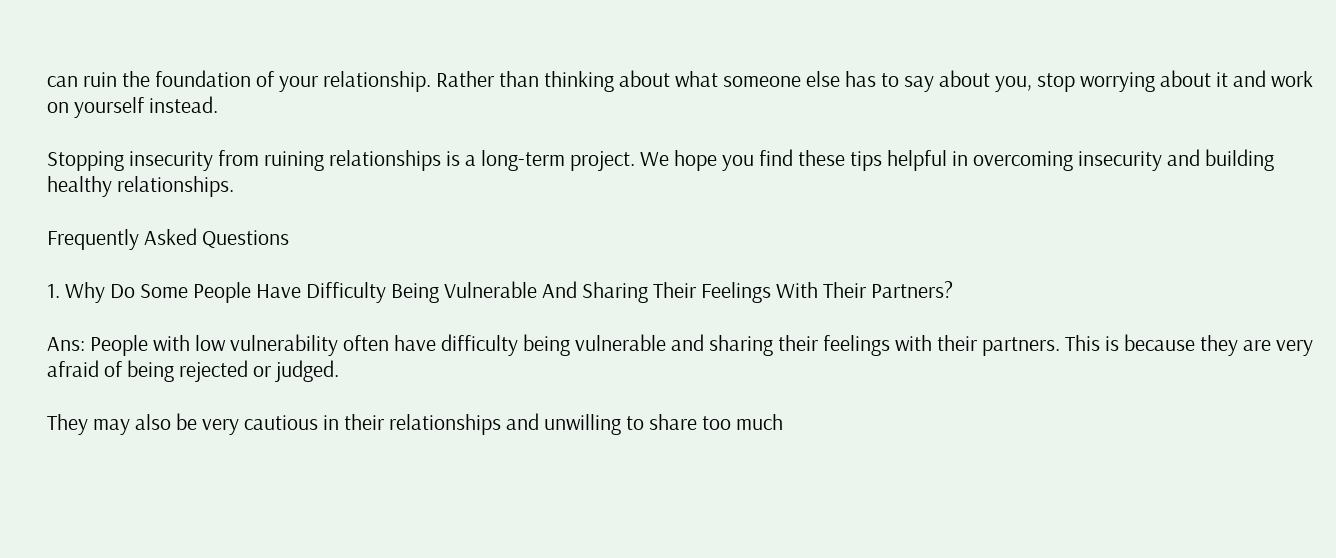can ruin the foundation of your relationship. Rather than thinking about what someone else has to say about you, stop worrying about it and work on yourself instead.

Stopping insecurity from ruining relationships is a long-term project. We hope you find these tips helpful in overcoming insecurity and building healthy relationships.

Frequently Asked Questions

1. Why Do Some People Have Difficulty Being Vulnerable And Sharing Their Feelings With Their Partners?

Ans: People with low vulnerability often have difficulty being vulnerable and sharing their feelings with their partners. This is because they are very afraid of being rejected or judged.

They may also be very cautious in their relationships and unwilling to share too much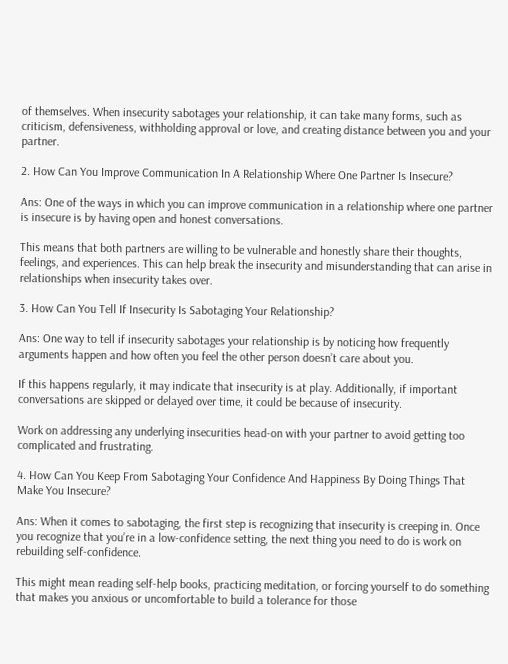of themselves. When insecurity sabotages your relationship, it can take many forms, such as criticism, defensiveness, withholding approval or love, and creating distance between you and your partner.

2. How Can You Improve Communication In A Relationship Where One Partner Is Insecure?

Ans: One of the ways in which you can improve communication in a relationship where one partner is insecure is by having open and honest conversations.

This means that both partners are willing to be vulnerable and honestly share their thoughts, feelings, and experiences. This can help break the insecurity and misunderstanding that can arise in relationships when insecurity takes over.

3. How Can You Tell If Insecurity Is Sabotaging Your Relationship?

Ans: One way to tell if insecurity sabotages your relationship is by noticing how frequently arguments happen and how often you feel the other person doesn’t care about you.

If this happens regularly, it may indicate that insecurity is at play. Additionally, if important conversations are skipped or delayed over time, it could be because of insecurity.

Work on addressing any underlying insecurities head-on with your partner to avoid getting too complicated and frustrating.

4. How Can You Keep From Sabotaging Your Confidence And Happiness By Doing Things That Make You Insecure?

Ans: When it comes to sabotaging, the first step is recognizing that insecurity is creeping in. Once you recognize that you’re in a low-confidence setting, the next thing you need to do is work on rebuilding self-confidence.

This might mean reading self-help books, practicing meditation, or forcing yourself to do something that makes you anxious or uncomfortable to build a tolerance for those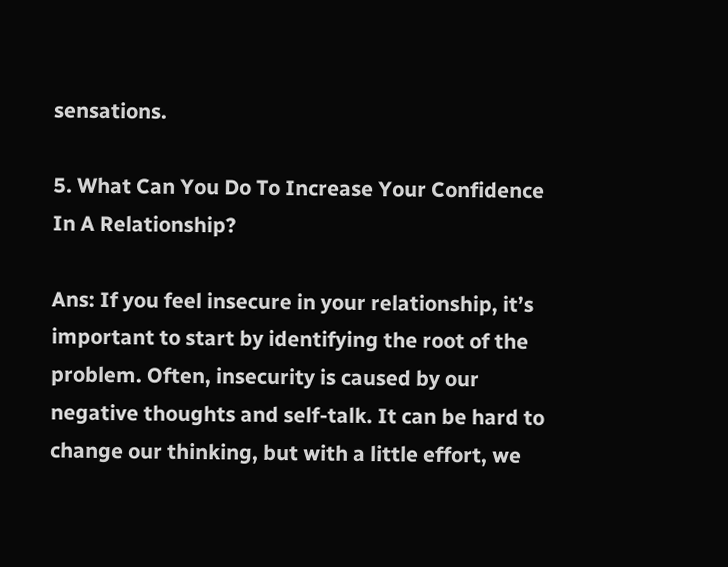sensations.

5. What Can You Do To Increase Your Confidence In A Relationship?

Ans: If you feel insecure in your relationship, it’s important to start by identifying the root of the problem. Often, insecurity is caused by our negative thoughts and self-talk. It can be hard to change our thinking, but with a little effort, we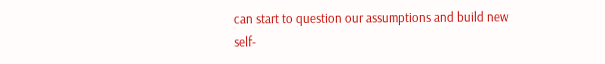can start to question our assumptions and build new self-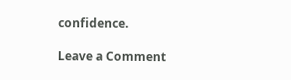confidence.

Leave a Comment